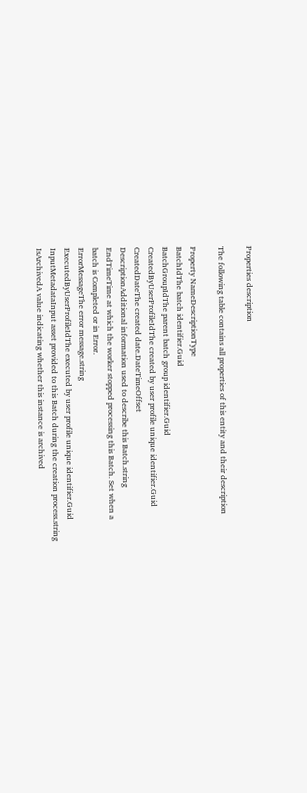Properties description

The following table contains all properties of this entity and their description

Property NameDescriptionType
BatchIdThe batch identifier.Guid
BatchGroupIdThe parent batch group identifier.Guid
CreatedByUserProfileIdThe created by user profile unique identifier.Guid
CreatedDateThe created date.DateTimeOffset
DescriptionAdditional information used to describe this Batch.string
EndTimeTime at which the worker stopped processing this Batch. Set when a
batch is Completed or in Error.
ErrorMessageThe error message.string
ExecutedByUserProfileIdThe executed by user profile unique identifier.Guid
InputMetadataInput asset provided to this Batch during the creation process.string
IsArchivedA value indicating whether this instance is archived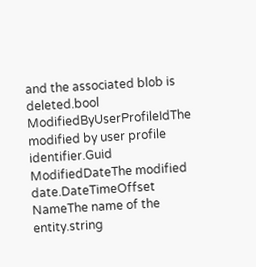and the associated blob is deleted.bool
ModifiedByUserProfileIdThe modified by user profile identifier.Guid
ModifiedDateThe modified date.DateTimeOffset
NameThe name of the entity.string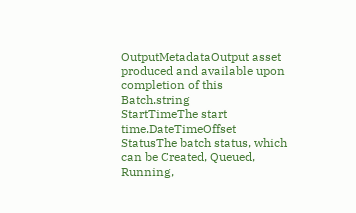OutputMetadataOutput asset produced and available upon completion of this Batch.string
StartTimeThe start time.DateTimeOffset
StatusThe batch status, which can be Created, Queued, Running,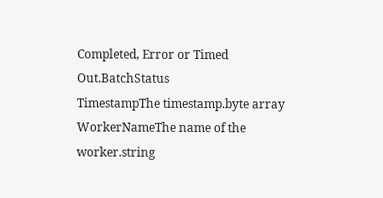Completed, Error or Timed Out.BatchStatus
TimestampThe timestamp.byte array
WorkerNameThe name of the worker.string